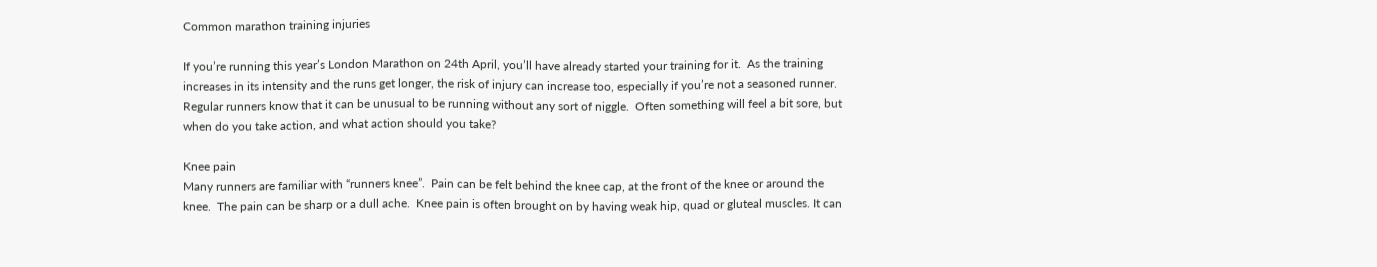Common marathon training injuries

If you’re running this year’s London Marathon on 24th April, you’ll have already started your training for it.  As the training increases in its intensity and the runs get longer, the risk of injury can increase too, especially if you’re not a seasoned runner.  Regular runners know that it can be unusual to be running without any sort of niggle.  Often something will feel a bit sore, but when do you take action, and what action should you take?

Knee pain
Many runners are familiar with “runners knee”.  Pain can be felt behind the knee cap, at the front of the knee or around the knee.  The pain can be sharp or a dull ache.  Knee pain is often brought on by having weak hip, quad or gluteal muscles. It can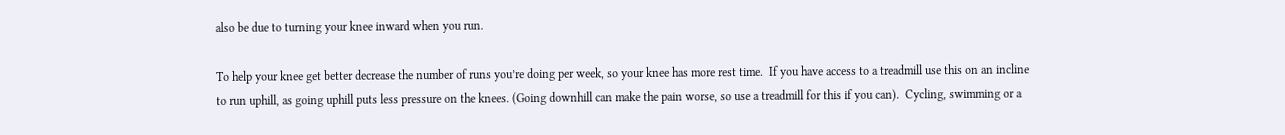also be due to turning your knee inward when you run.

To help your knee get better decrease the number of runs you’re doing per week, so your knee has more rest time.  If you have access to a treadmill use this on an incline to run uphill, as going uphill puts less pressure on the knees. (Going downhill can make the pain worse, so use a treadmill for this if you can).  Cycling, swimming or a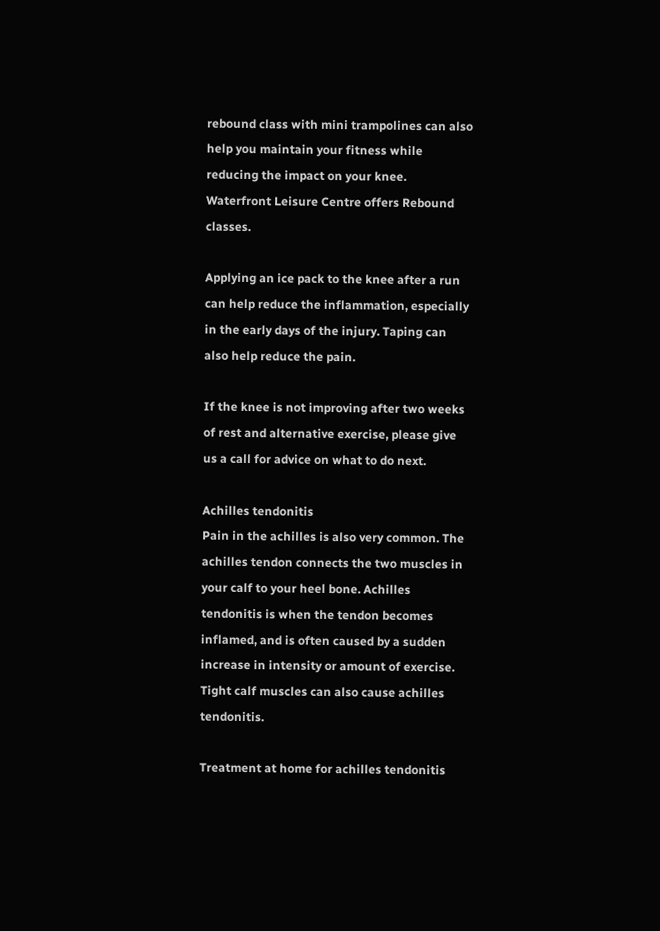rebound class with mini trampolines can also help you maintain your fitness while reducing the impact on your knee. Waterfront Leisure Centre offers Rebound classes.

Applying an ice pack to the knee after a run can help reduce the inflammation, especially in the early days of the injury. Taping can also help reduce the pain.

If the knee is not improving after two weeks of rest and alternative exercise, please give us a call for advice on what to do next.

Achilles tendonitis
Pain in the achilles is also very common. The achilles tendon connects the two muscles in your calf to your heel bone. Achilles tendonitis is when the tendon becomes inflamed, and is often caused by a sudden increase in intensity or amount of exercise. Tight calf muscles can also cause achilles tendonitis.

Treatment at home for achilles tendonitis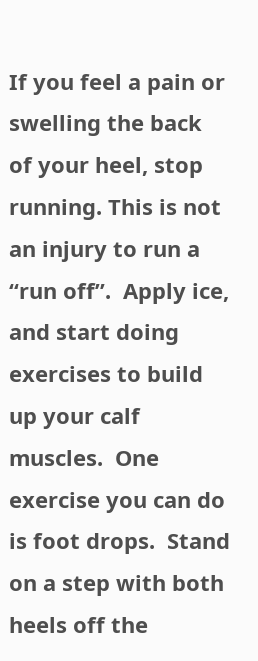If you feel a pain or swelling the back of your heel, stop running. This is not an injury to run a “run off”.  Apply ice, and start doing exercises to build up your calf muscles.  One exercise you can do is foot drops.  Stand on a step with both heels off the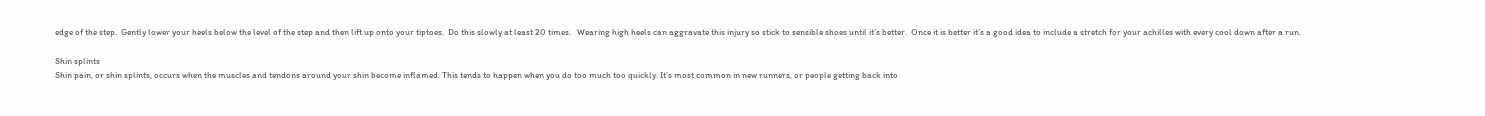edge of the step.  Gently lower your heels below the level of the step and then lift up onto your tiptoes.  Do this slowly at least 20 times.   Wearing high heels can aggravate this injury so stick to sensible shoes until it’s better.  Once it is better it’s a good idea to include a stretch for your achilles with every cool down after a run.

Shin splints
Shin pain, or shin splints, occurs when the muscles and tendons around your shin become inflamed. This tends to happen when you do too much too quickly. It’s most common in new runners, or people getting back into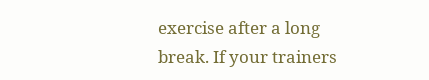exercise after a long break. If your trainers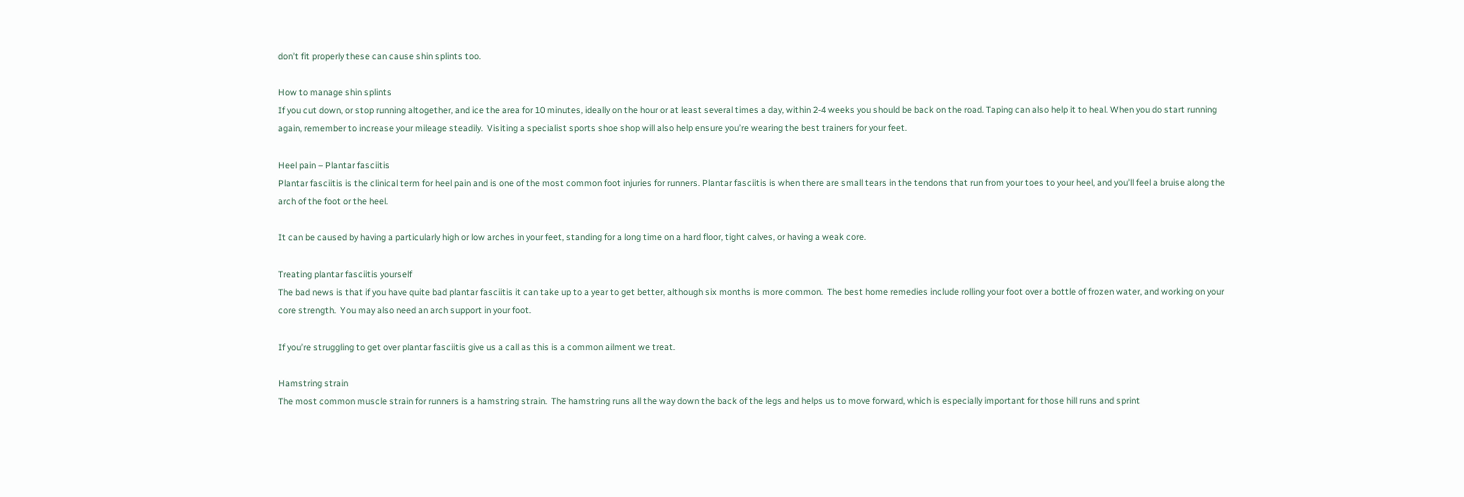don’t fit properly these can cause shin splints too.

How to manage shin splints
If you cut down, or stop running altogether, and ice the area for 10 minutes, ideally on the hour or at least several times a day, within 2-4 weeks you should be back on the road. Taping can also help it to heal. When you do start running again, remember to increase your mileage steadily.  Visiting a specialist sports shoe shop will also help ensure you’re wearing the best trainers for your feet.

Heel pain – Plantar fasciitis
Plantar fasciitis is the clinical term for heel pain and is one of the most common foot injuries for runners. Plantar fasciitis is when there are small tears in the tendons that run from your toes to your heel, and you’ll feel a bruise along the arch of the foot or the heel.

It can be caused by having a particularly high or low arches in your feet, standing for a long time on a hard floor, tight calves, or having a weak core.

Treating plantar fasciitis yourself
The bad news is that if you have quite bad plantar fasciitis it can take up to a year to get better, although six months is more common.  The best home remedies include rolling your foot over a bottle of frozen water, and working on your core strength.  You may also need an arch support in your foot.

If you’re struggling to get over plantar fasciitis give us a call as this is a common ailment we treat.

Hamstring strain
The most common muscle strain for runners is a hamstring strain.  The hamstring runs all the way down the back of the legs and helps us to move forward, which is especially important for those hill runs and sprint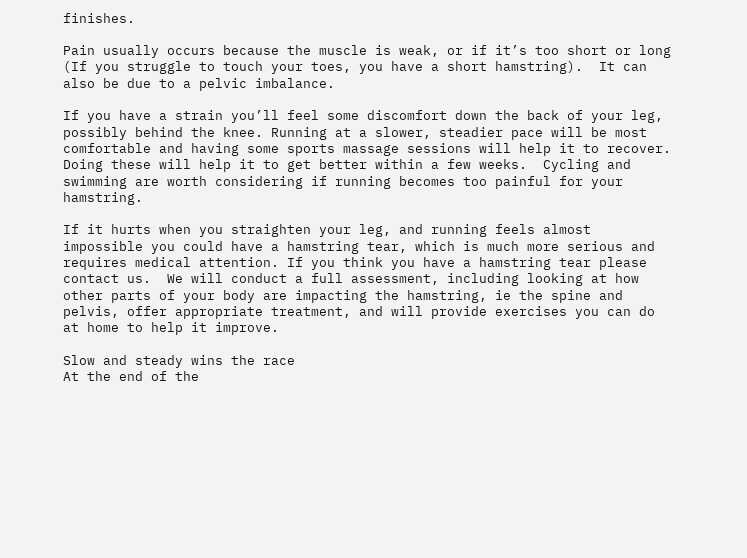finishes.

Pain usually occurs because the muscle is weak, or if it’s too short or long (If you struggle to touch your toes, you have a short hamstring).  It can also be due to a pelvic imbalance.

If you have a strain you’ll feel some discomfort down the back of your leg, possibly behind the knee. Running at a slower, steadier pace will be most comfortable and having some sports massage sessions will help it to recover. Doing these will help it to get better within a few weeks.  Cycling and swimming are worth considering if running becomes too painful for your hamstring.

If it hurts when you straighten your leg, and running feels almost impossible you could have a hamstring tear, which is much more serious and requires medical attention. If you think you have a hamstring tear please contact us.  We will conduct a full assessment, including looking at how other parts of your body are impacting the hamstring, ie the spine and pelvis, offer appropriate treatment, and will provide exercises you can do at home to help it improve.

Slow and steady wins the race
At the end of the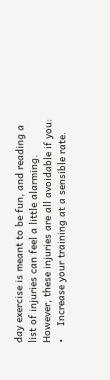day exercise is meant to be fun, and reading a list of injuries can feel a little alarming. However, these injuries are all avoidable if you:
•    Increase your training at a sensible rate.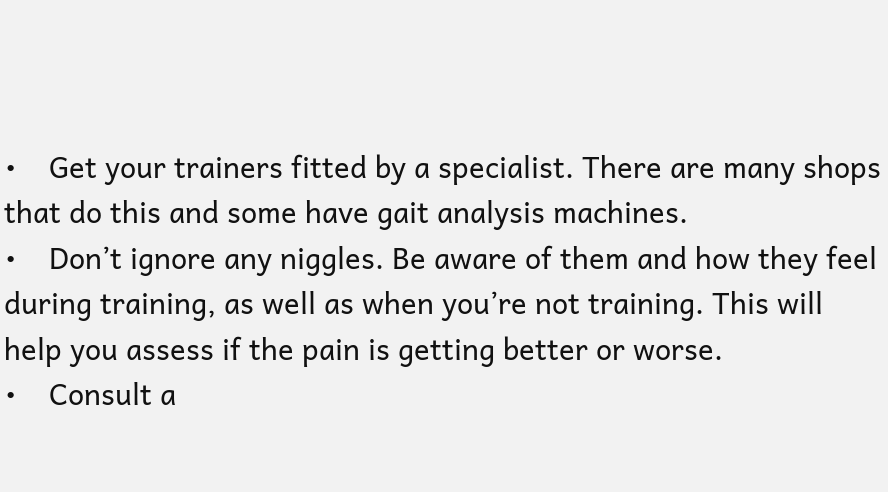•    Get your trainers fitted by a specialist. There are many shops that do this and some have gait analysis machines.
•    Don’t ignore any niggles. Be aware of them and how they feel during training, as well as when you’re not training. This will help you assess if the pain is getting better or worse.
•    Consult a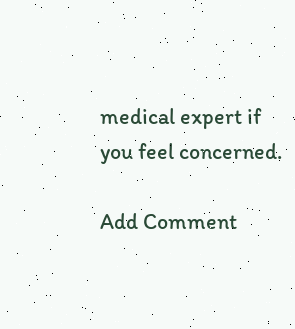medical expert if you feel concerned.

Add Comment